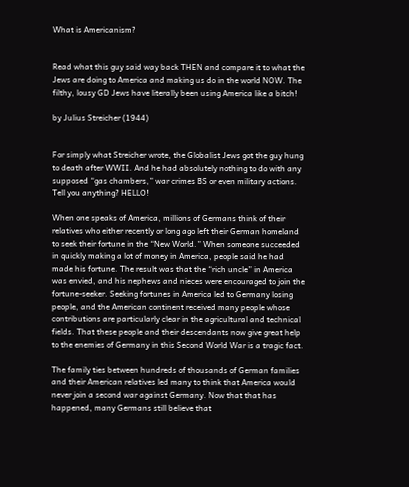What is Americanism?


Read what this guy said way back THEN and compare it to what the Jews are doing to America and making us do in the world NOW. The filthy, lousy GD Jews have literally been using America like a bitch!

by Julius Streicher (1944)


For simply what Streicher wrote, the Globalist Jews got the guy hung to death after WWII. And he had absolutely nothing to do with any supposed “gas chambers,” war crimes BS or even military actions. Tell you anything? HELLO!

When one speaks of America, millions of Germans think of their relatives who either recently or long ago left their German homeland to seek their fortune in the “New World.” When someone succeeded in quickly making a lot of money in America, people said he had made his fortune. The result was that the “rich uncle” in America was envied, and his nephews and nieces were encouraged to join the fortune-seeker. Seeking fortunes in America led to Germany losing people, and the American continent received many people whose contributions are particularly clear in the agricultural and technical fields. That these people and their descendants now give great help to the enemies of Germany in this Second World War is a tragic fact.

The family ties between hundreds of thousands of German families and their American relatives led many to think that America would never join a second war against Germany. Now that that has happened, many Germans still believe that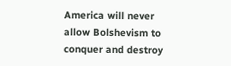America will never allow Bolshevism to conquer and destroy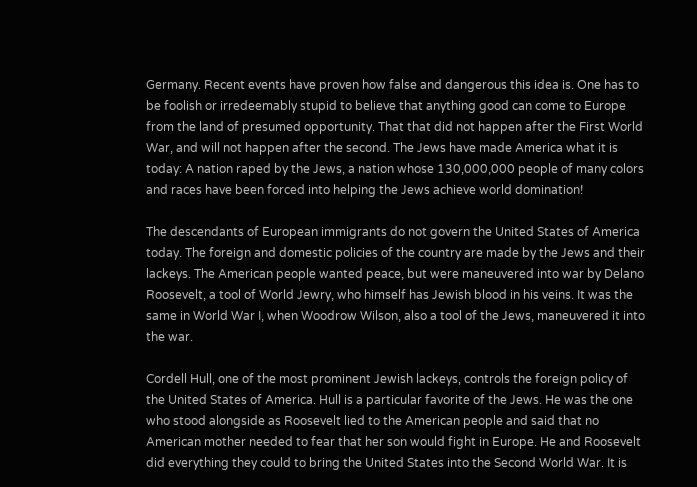Germany. Recent events have proven how false and dangerous this idea is. One has to be foolish or irredeemably stupid to believe that anything good can come to Europe from the land of presumed opportunity. That that did not happen after the First World War, and will not happen after the second. The Jews have made America what it is today: A nation raped by the Jews, a nation whose 130,000,000 people of many colors and races have been forced into helping the Jews achieve world domination!

The descendants of European immigrants do not govern the United States of America today. The foreign and domestic policies of the country are made by the Jews and their lackeys. The American people wanted peace, but were maneuvered into war by Delano Roosevelt, a tool of World Jewry, who himself has Jewish blood in his veins. It was the same in World War I, when Woodrow Wilson, also a tool of the Jews, maneuvered it into the war.

Cordell Hull, one of the most prominent Jewish lackeys, controls the foreign policy of the United States of America. Hull is a particular favorite of the Jews. He was the one who stood alongside as Roosevelt lied to the American people and said that no American mother needed to fear that her son would fight in Europe. He and Roosevelt did everything they could to bring the United States into the Second World War. It is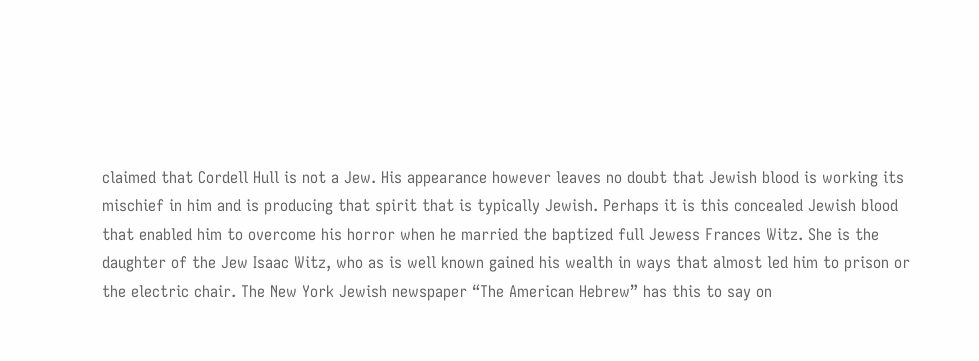claimed that Cordell Hull is not a Jew. His appearance however leaves no doubt that Jewish blood is working its mischief in him and is producing that spirit that is typically Jewish. Perhaps it is this concealed Jewish blood that enabled him to overcome his horror when he married the baptized full Jewess Frances Witz. She is the daughter of the Jew Isaac Witz, who as is well known gained his wealth in ways that almost led him to prison or the electric chair. The New York Jewish newspaper “The American Hebrew” has this to say on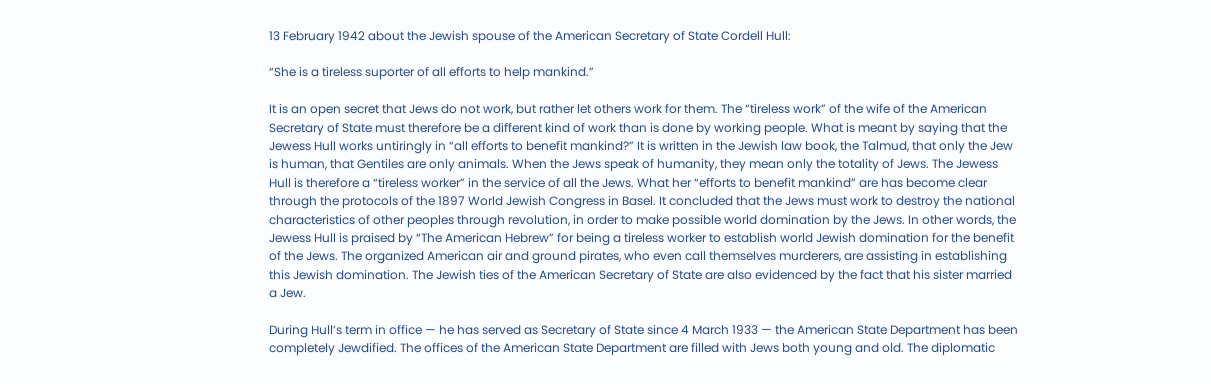13 February 1942 about the Jewish spouse of the American Secretary of State Cordell Hull:

“She is a tireless suporter of all efforts to help mankind.”

It is an open secret that Jews do not work, but rather let others work for them. The “tireless work” of the wife of the American Secretary of State must therefore be a different kind of work than is done by working people. What is meant by saying that the Jewess Hull works untiringly in “all efforts to benefit mankind?” It is written in the Jewish law book, the Talmud, that only the Jew is human, that Gentiles are only animals. When the Jews speak of humanity, they mean only the totality of Jews. The Jewess Hull is therefore a “tireless worker” in the service of all the Jews. What her “efforts to benefit mankind” are has become clear through the protocols of the 1897 World Jewish Congress in Basel. It concluded that the Jews must work to destroy the national characteristics of other peoples through revolution, in order to make possible world domination by the Jews. In other words, the Jewess Hull is praised by “The American Hebrew” for being a tireless worker to establish world Jewish domination for the benefit of the Jews. The organized American air and ground pirates, who even call themselves murderers, are assisting in establishing this Jewish domination. The Jewish ties of the American Secretary of State are also evidenced by the fact that his sister married a Jew.

During Hull’s term in office — he has served as Secretary of State since 4 March 1933 — the American State Department has been completely Jewdified. The offices of the American State Department are filled with Jews both young and old. The diplomatic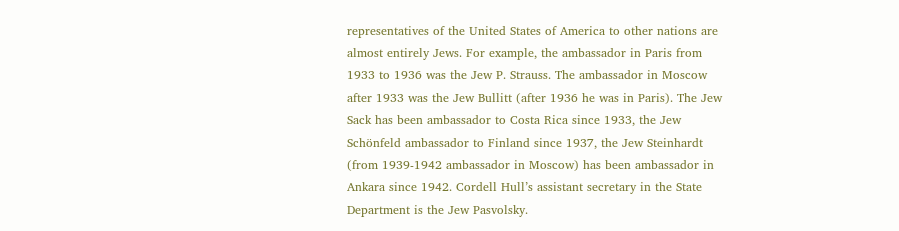representatives of the United States of America to other nations are almost entirely Jews. For example, the ambassador in Paris from 1933 to 1936 was the Jew P. Strauss. The ambassador in Moscow after 1933 was the Jew Bullitt (after 1936 he was in Paris). The Jew Sack has been ambassador to Costa Rica since 1933, the Jew Schönfeld ambassador to Finland since 1937, the Jew Steinhardt (from 1939-1942 ambassador in Moscow) has been ambassador in Ankara since 1942. Cordell Hull’s assistant secretary in the State Department is the Jew Pasvolsky.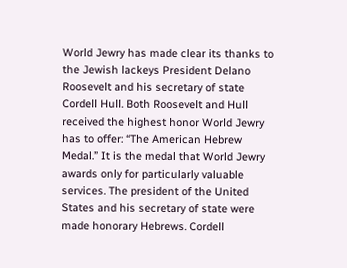World Jewry has made clear its thanks to the Jewish lackeys President Delano Roosevelt and his secretary of state Cordell Hull. Both Roosevelt and Hull received the highest honor World Jewry has to offer: “The American Hebrew Medal.” It is the medal that World Jewry awards only for particularly valuable services. The president of the United States and his secretary of state were made honorary Hebrews. Cordell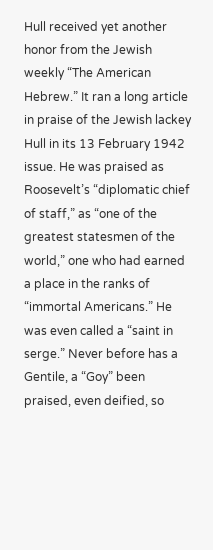Hull received yet another honor from the Jewish weekly “The American Hebrew.” It ran a long article in praise of the Jewish lackey Hull in its 13 February 1942 issue. He was praised as Roosevelt’s “diplomatic chief of staff,” as “one of the greatest statesmen of the world,” one who had earned a place in the ranks of “immortal Americans.” He was even called a “saint in serge.” Never before has a Gentile, a “Goy” been praised, even deified, so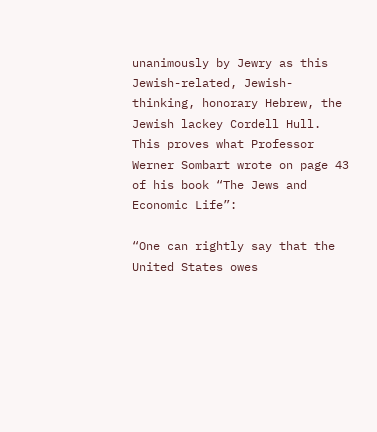unanimously by Jewry as this Jewish-related, Jewish-thinking, honorary Hebrew, the Jewish lackey Cordell Hull. This proves what Professor Werner Sombart wrote on page 43 of his book “The Jews and Economic Life”:

“One can rightly say that the United States owes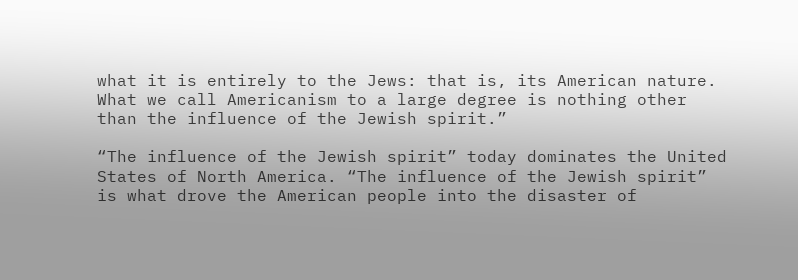what it is entirely to the Jews: that is, its American nature. What we call Americanism to a large degree is nothing other than the influence of the Jewish spirit.”

“The influence of the Jewish spirit” today dominates the United States of North America. “The influence of the Jewish spirit” is what drove the American people into the disaster of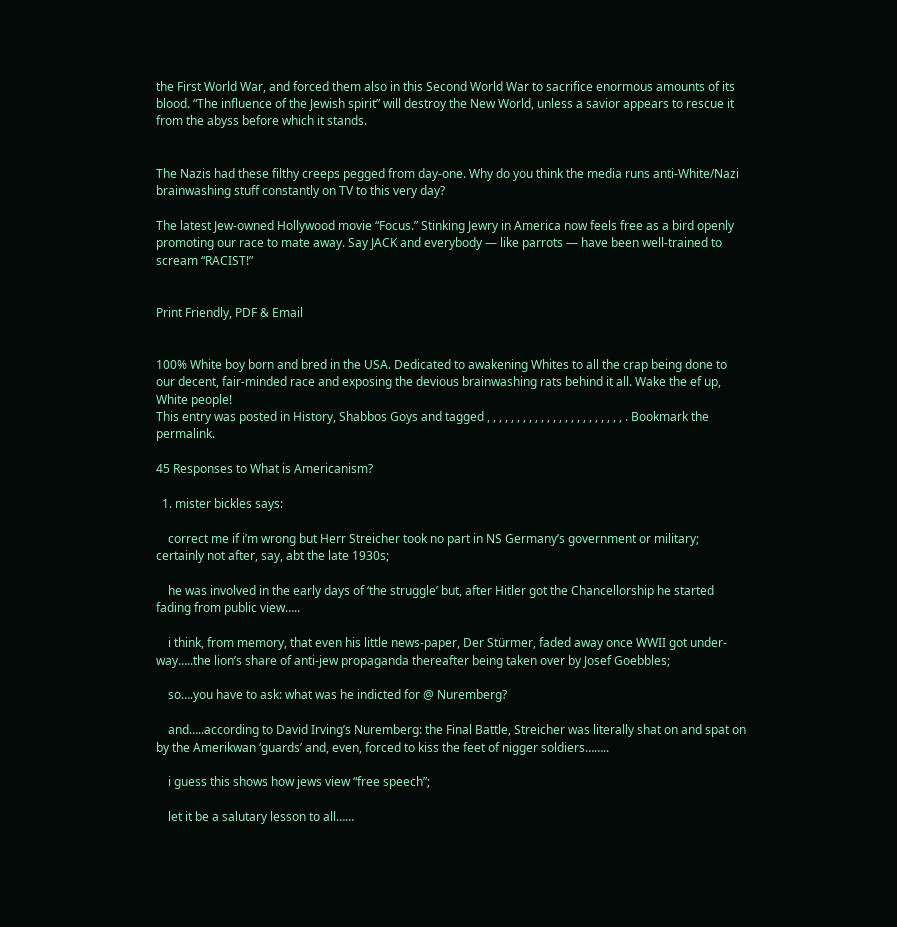the First World War, and forced them also in this Second World War to sacrifice enormous amounts of its blood. “The influence of the Jewish spirit” will destroy the New World, unless a savior appears to rescue it from the abyss before which it stands.


The Nazis had these filthy creeps pegged from day-one. Why do you think the media runs anti-White/Nazi brainwashing stuff constantly on TV to this very day?

The latest Jew-owned Hollywood movie “Focus.” Stinking Jewry in America now feels free as a bird openly promoting our race to mate away. Say JACK and everybody — like parrots — have been well-trained to scream “RACIST!”


Print Friendly, PDF & Email


100% White boy born and bred in the USA. Dedicated to awakening Whites to all the crap being done to our decent, fair-minded race and exposing the devious brainwashing rats behind it all. Wake the ef up, White people!
This entry was posted in History, Shabbos Goys and tagged , , , , , , , , , , , , , , , , , , , , , , , . Bookmark the permalink.

45 Responses to What is Americanism?

  1. mister bickles says:

    correct me if i’m wrong but Herr Streicher took no part in NS Germany’s government or military; certainly not after, say, abt the late 1930s;

    he was involved in the early days of ‘the struggle’ but, after Hitler got the Chancellorship he started fading from public view…..

    i think, from memory, that even his little news-paper, Der Stürmer, faded away once WWII got under-way…..the lion’s share of anti-jew propaganda thereafter being taken over by Josef Goebbles;

    so….you have to ask: what was he indicted for @ Nuremberg?

    and…..according to David Irving’s Nuremberg: the Final Battle, Streicher was literally shat on and spat on by the Amerikwan ‘guards’ and, even, forced to kiss the feet of nigger soldiers……..

    i guess this shows how jews view “free speech”;

    let it be a salutary lesson to all……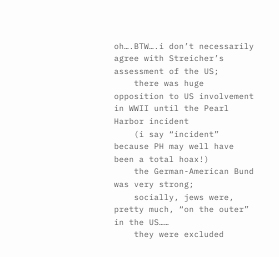oh….BTW….i don’t necessarily agree with Streicher’s assessment of the US;
    there was huge opposition to US involvement in WWII until the Pearl Harbor incident
    (i say “incident” because PH may well have been a total hoax!)
    the German-American Bund was very strong;
    socially, jews were, pretty much, “on the outer” in the US……
    they were excluded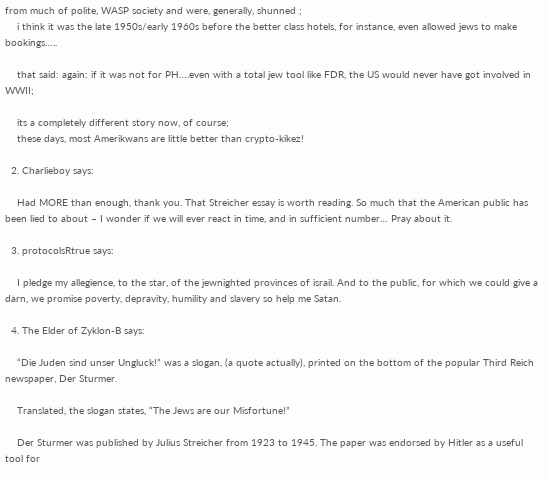from much of polite, WASP society and were, generally, shunned ;
    i think it was the late 1950s/early 1960s before the better class hotels, for instance, even allowed jews to make bookings…..

    that said: again: if it was not for PH….even with a total jew tool like FDR, the US would never have got involved in WWII;

    its a completely different story now, of course;
    these days, most Amerikwans are little better than crypto-kikez!

  2. Charlieboy says:

    Had MORE than enough, thank you. That Streicher essay is worth reading. So much that the American public has been lied to about – I wonder if we will ever react in time, and in sufficient number… Pray about it.

  3. protocolsRtrue says:

    I pledge my allegience, to the star, of the jewnighted provinces of israil. And to the public, for which we could give a darn, we promise poverty, depravity, humility and slavery so help me Satan.

  4. The Elder of Zyklon-B says:

    “Die Juden sind unser Ungluck!” was a slogan, (a quote actually), printed on the bottom of the popular Third Reich newspaper, Der Sturmer.

    Translated, the slogan states, “The Jews are our Misfortune!”

    Der Sturmer was published by Julius Streicher from 1923 to 1945. The paper was endorsed by Hitler as a useful tool for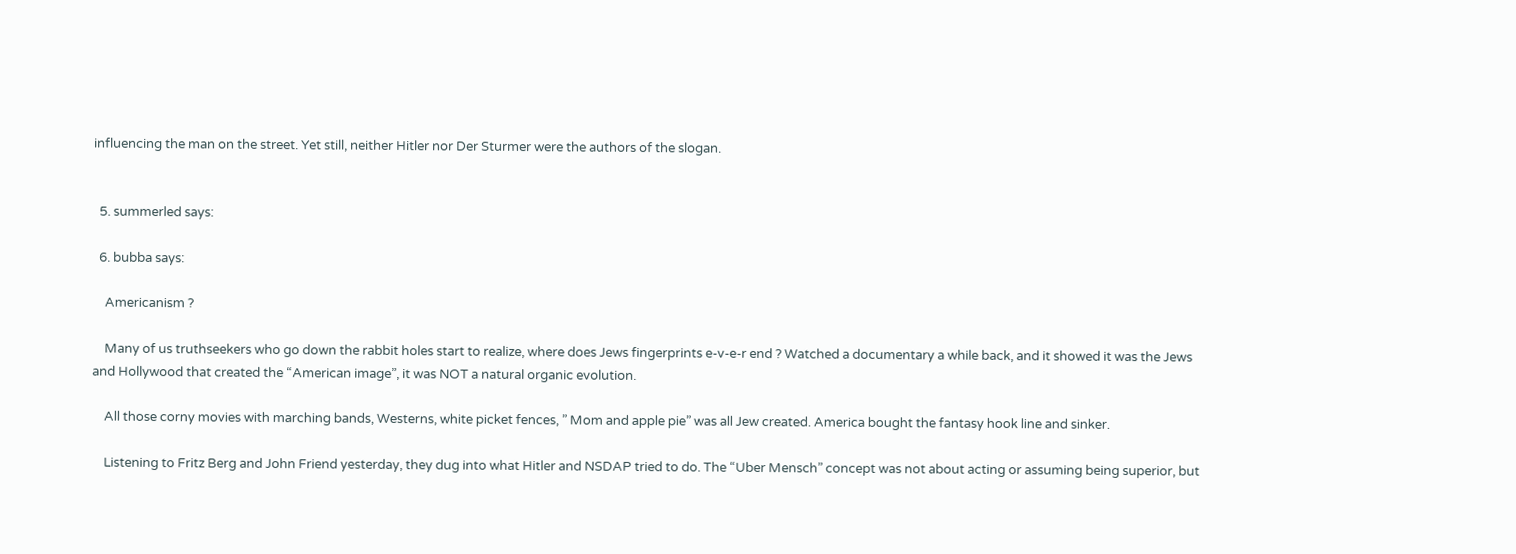influencing the man on the street. Yet still, neither Hitler nor Der Sturmer were the authors of the slogan.


  5. summerled says:

  6. bubba says:

    Americanism ?

    Many of us truthseekers who go down the rabbit holes start to realize, where does Jews fingerprints e-v-e-r end ? Watched a documentary a while back, and it showed it was the Jews and Hollywood that created the “American image”, it was NOT a natural organic evolution.

    All those corny movies with marching bands, Westerns, white picket fences, ” Mom and apple pie” was all Jew created. America bought the fantasy hook line and sinker.

    Listening to Fritz Berg and John Friend yesterday, they dug into what Hitler and NSDAP tried to do. The “Uber Mensch” concept was not about acting or assuming being superior, but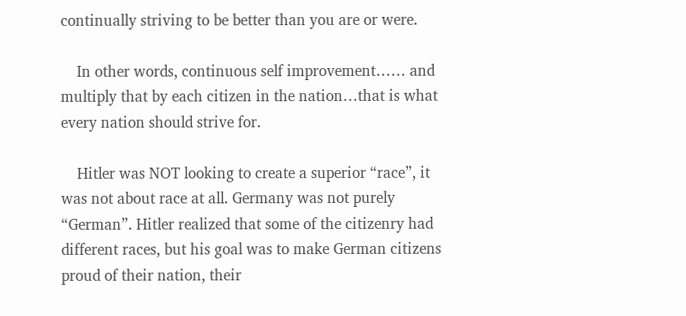continually striving to be better than you are or were.

    In other words, continuous self improvement…… and multiply that by each citizen in the nation…that is what every nation should strive for.

    Hitler was NOT looking to create a superior “race”, it was not about race at all. Germany was not purely “German”. Hitler realized that some of the citizenry had different races, but his goal was to make German citizens proud of their nation, their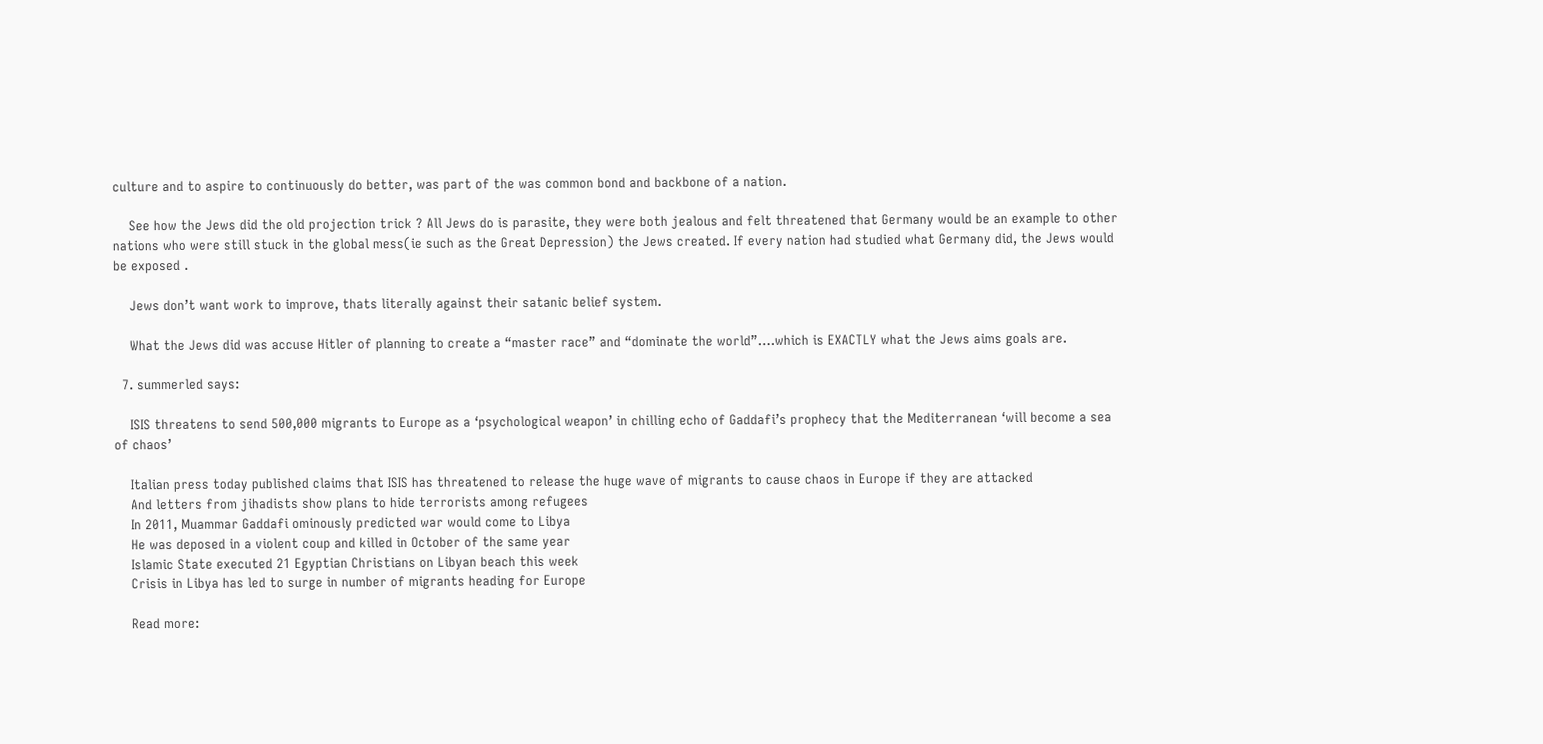culture and to aspire to continuously do better, was part of the was common bond and backbone of a nation.

    See how the Jews did the old projection trick ? All Jews do is parasite, they were both jealous and felt threatened that Germany would be an example to other nations who were still stuck in the global mess(ie such as the Great Depression) the Jews created. If every nation had studied what Germany did, the Jews would be exposed .

    Jews don’t want work to improve, thats literally against their satanic belief system.

    What the Jews did was accuse Hitler of planning to create a “master race” and “dominate the world”….which is EXACTLY what the Jews aims goals are.

  7. summerled says:

    ISIS threatens to send 500,000 migrants to Europe as a ‘psychological weapon’ in chilling echo of Gaddafi’s prophecy that the Mediterranean ‘will become a sea of chaos’

    Italian press today published claims that ISIS has threatened to release the huge wave of migrants to cause chaos in Europe if they are attacked
    And letters from jihadists show plans to hide terrorists among refugees
    In 2011, Muammar Gaddafi ominously predicted war would come to Libya
    He was deposed in a violent coup and killed in October of the same year
    Islamic State executed 21 Egyptian Christians on Libyan beach this week
    Crisis in Libya has led to surge in number of migrants heading for Europe

    Read more: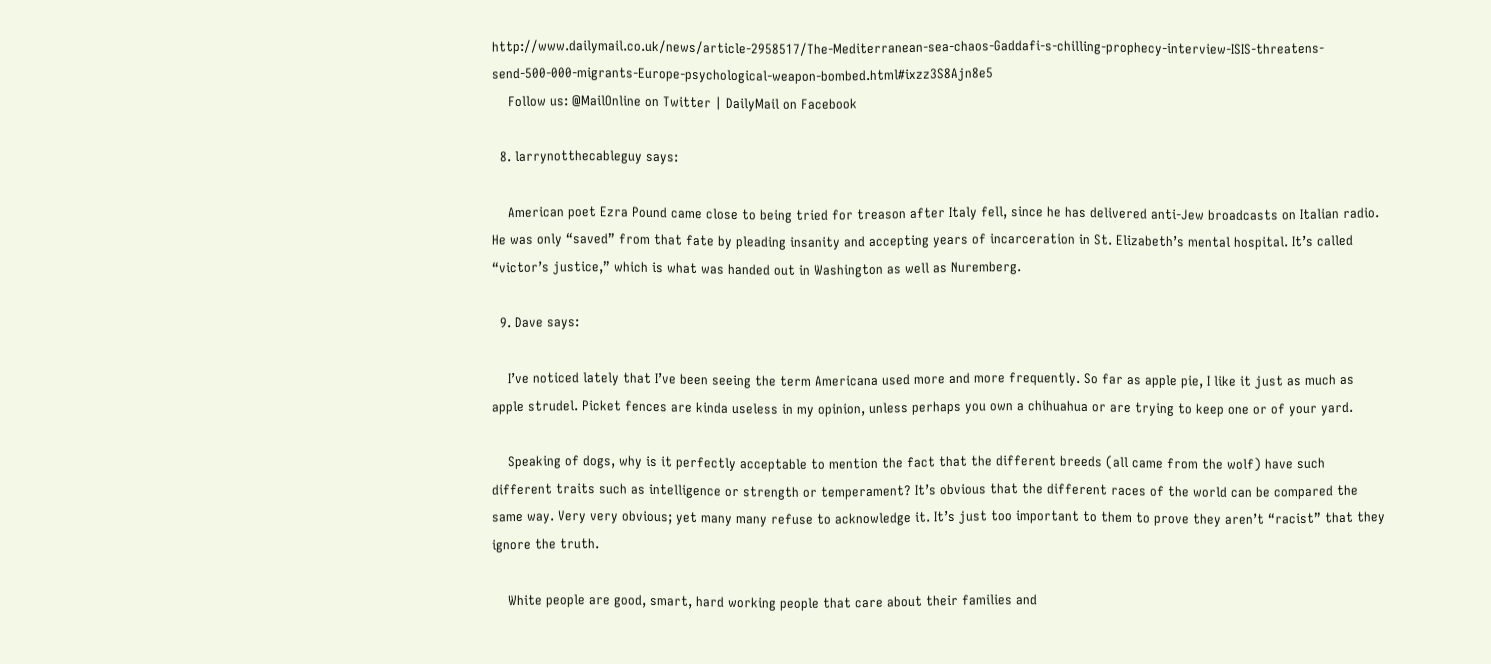http://www.dailymail.co.uk/news/article-2958517/The-Mediterranean-sea-chaos-Gaddafi-s-chilling-prophecy-interview-ISIS-threatens-send-500-000-migrants-Europe-psychological-weapon-bombed.html#ixzz3S8Ajn8e5
    Follow us: @MailOnline on Twitter | DailyMail on Facebook

  8. larrynotthecableguy says:

    American poet Ezra Pound came close to being tried for treason after Italy fell, since he has delivered anti-Jew broadcasts on Italian radio. He was only “saved” from that fate by pleading insanity and accepting years of incarceration in St. Elizabeth’s mental hospital. It’s called “victor’s justice,” which is what was handed out in Washington as well as Nuremberg.

  9. Dave says:

    I’ve noticed lately that I’ve been seeing the term Americana used more and more frequently. So far as apple pie, I like it just as much as apple strudel. Picket fences are kinda useless in my opinion, unless perhaps you own a chihuahua or are trying to keep one or of your yard.

    Speaking of dogs, why is it perfectly acceptable to mention the fact that the different breeds (all came from the wolf) have such different traits such as intelligence or strength or temperament? It’s obvious that the different races of the world can be compared the same way. Very very obvious; yet many many refuse to acknowledge it. It’s just too important to them to prove they aren’t “racist” that they ignore the truth.

    White people are good, smart, hard working people that care about their families and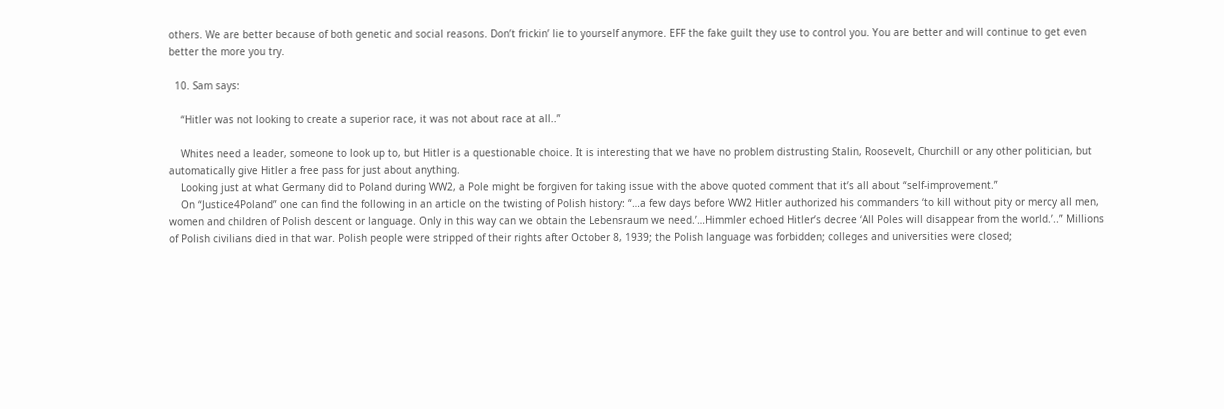others. We are better because of both genetic and social reasons. Don’t frickin’ lie to yourself anymore. EFF the fake guilt they use to control you. You are better and will continue to get even better the more you try.

  10. Sam says:

    “Hitler was not looking to create a superior race, it was not about race at all..”

    Whites need a leader, someone to look up to, but Hitler is a questionable choice. It is interesting that we have no problem distrusting Stalin, Roosevelt, Churchill or any other politician, but automatically give Hitler a free pass for just about anything.
    Looking just at what Germany did to Poland during WW2, a Pole might be forgiven for taking issue with the above quoted comment that it’s all about “self-improvement.”
    On “Justice4Poland” one can find the following in an article on the twisting of Polish history: “…a few days before WW2 Hitler authorized his commanders ‘to kill without pity or mercy all men, women and children of Polish descent or language. Only in this way can we obtain the Lebensraum we need.’…Himmler echoed Hitler’s decree ‘All Poles will disappear from the world.’..” Millions of Polish civilians died in that war. Polish people were stripped of their rights after October 8, 1939; the Polish language was forbidden; colleges and universities were closed;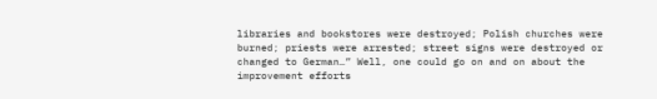libraries and bookstores were destroyed; Polish churches were burned; priests were arrested; street signs were destroyed or changed to German…” Well, one could go on and on about the improvement efforts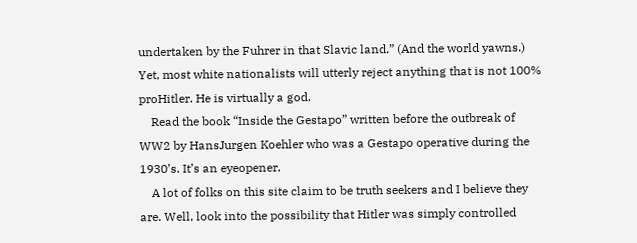undertaken by the Fuhrer in that Slavic land.” (And the world yawns.) Yet, most white nationalists will utterly reject anything that is not 100% proHitler. He is virtually a god.
    Read the book “Inside the Gestapo” written before the outbreak of WW2 by HansJurgen Koehler who was a Gestapo operative during the 1930’s. It’s an eyeopener.
    A lot of folks on this site claim to be truth seekers and I believe they are. Well, look into the possibility that Hitler was simply controlled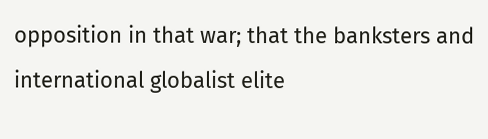opposition in that war; that the banksters and international globalist elite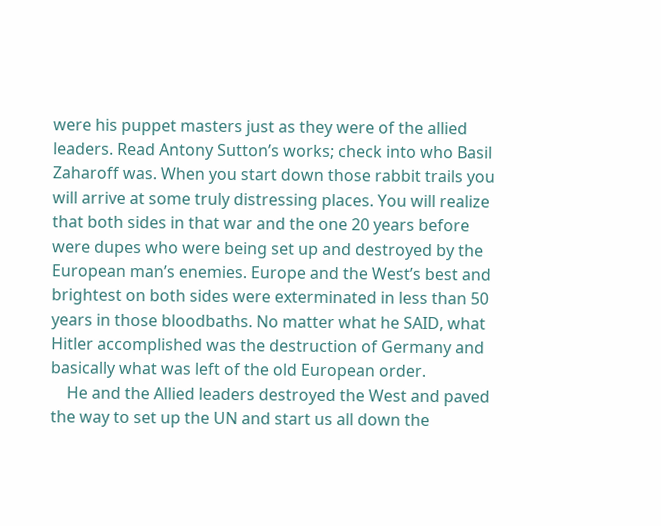were his puppet masters just as they were of the allied leaders. Read Antony Sutton’s works; check into who Basil Zaharoff was. When you start down those rabbit trails you will arrive at some truly distressing places. You will realize that both sides in that war and the one 20 years before were dupes who were being set up and destroyed by the European man’s enemies. Europe and the West’s best and brightest on both sides were exterminated in less than 50 years in those bloodbaths. No matter what he SAID, what Hitler accomplished was the destruction of Germany and basically what was left of the old European order.
    He and the Allied leaders destroyed the West and paved the way to set up the UN and start us all down the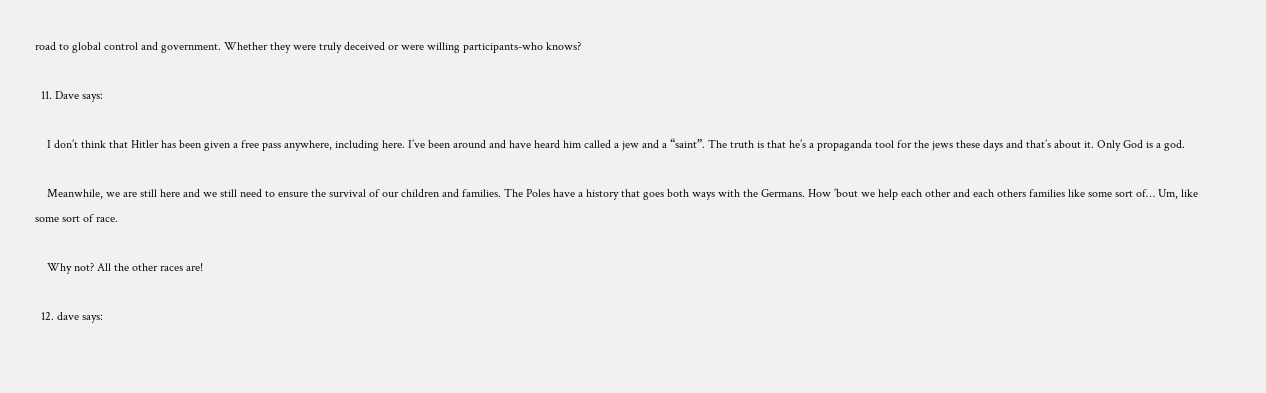road to global control and government. Whether they were truly deceived or were willing participants-who knows?

  11. Dave says:

    I don’t think that Hitler has been given a free pass anywhere, including here. I’ve been around and have heard him called a jew and a “saint”. The truth is that he’s a propaganda tool for the jews these days and that’s about it. Only God is a god.

    Meanwhile, we are still here and we still need to ensure the survival of our children and families. The Poles have a history that goes both ways with the Germans. How ’bout we help each other and each others families like some sort of… Um, like some sort of race.

    Why not? All the other races are!

  12. dave says: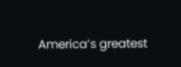America’s greatest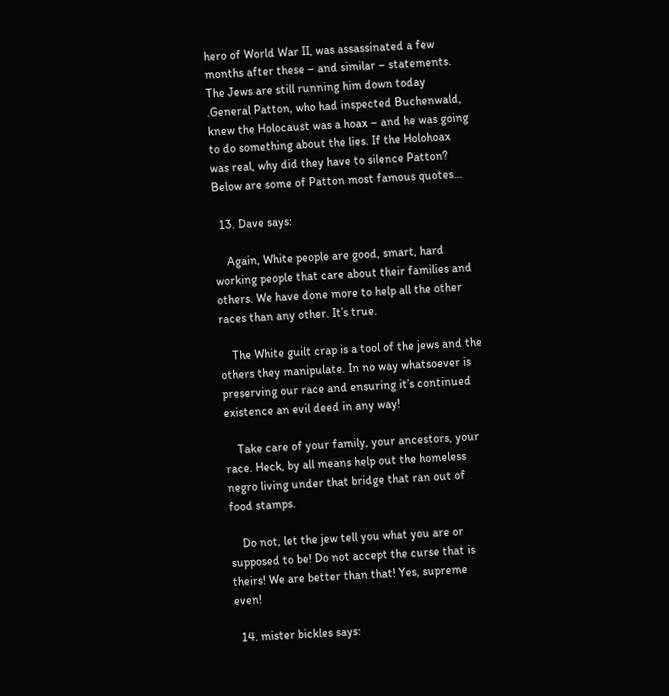hero of World War II, was assassinated a few months after these – and similar – statements. The Jews are still running him down today .General Patton, who had inspected Buchenwald, knew the Holocaust was a hoax – and he was going to do something about the lies. If the Holohoax was real, why did they have to silence Patton? Below are some of Patton most famous quotes…

  13. Dave says:

    Again, White people are good, smart, hard working people that care about their families and others. We have done more to help all the other races than any other. It’s true.

    The White guilt crap is a tool of the jews and the others they manipulate. In no way whatsoever is preserving our race and ensuring it’s continued existence an evil deed in any way!

    Take care of your family, your ancestors, your race. Heck, by all means help out the homeless negro living under that bridge that ran out of food stamps.

    Do not, let the jew tell you what you are or supposed to be! Do not accept the curse that is theirs! We are better than that! Yes, supreme even!

  14. mister bickles says: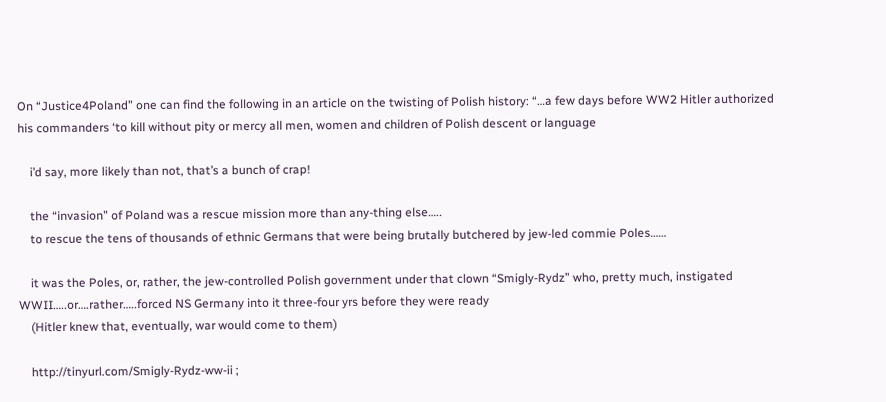On “Justice4Poland” one can find the following in an article on the twisting of Polish history: “…a few days before WW2 Hitler authorized his commanders ‘to kill without pity or mercy all men, women and children of Polish descent or language

    i’d say, more likely than not, that’s a bunch of crap!

    the “invasion” of Poland was a rescue mission more than any-thing else…..
    to rescue the tens of thousands of ethnic Germans that were being brutally butchered by jew-led commie Poles……

    it was the Poles, or, rather, the jew-controlled Polish government under that clown “Smigly-Rydz” who, pretty much, instigated WWII…..or….rather…..forced NS Germany into it three-four yrs before they were ready
    (Hitler knew that, eventually, war would come to them)

    http://tinyurl.com/Smigly-Rydz-ww-ii ;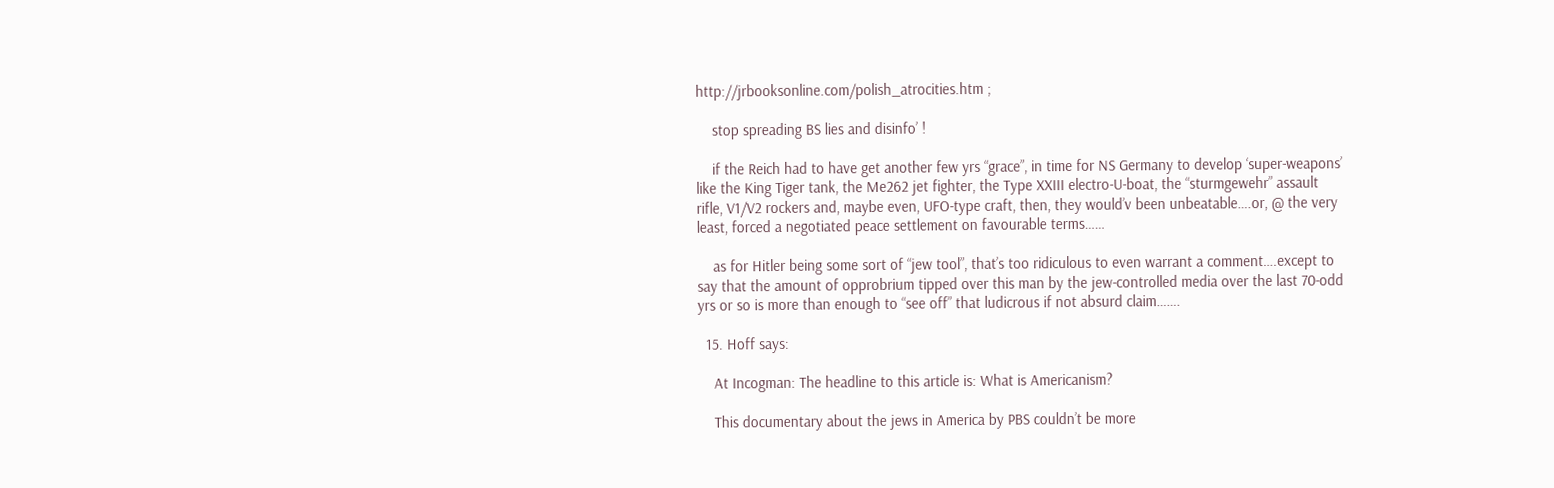http://jrbooksonline.com/polish_atrocities.htm ;

    stop spreading BS lies and disinfo’ !

    if the Reich had to have get another few yrs “grace”, in time for NS Germany to develop ‘super-weapons’ like the King Tiger tank, the Me262 jet fighter, the Type XXIII electro-U-boat, the “sturmgewehr” assault rifle, V1/V2 rockers and, maybe even, UFO-type craft, then, they would’v been unbeatable….or, @ the very least, forced a negotiated peace settlement on favourable terms……

    as for Hitler being some sort of “jew tool”, that’s too ridiculous to even warrant a comment….except to say that the amount of opprobrium tipped over this man by the jew-controlled media over the last 70-odd yrs or so is more than enough to “see off” that ludicrous if not absurd claim…….

  15. Hoff says:

    At Incogman: The headline to this article is: What is Americanism?

    This documentary about the jews in America by PBS couldn’t be more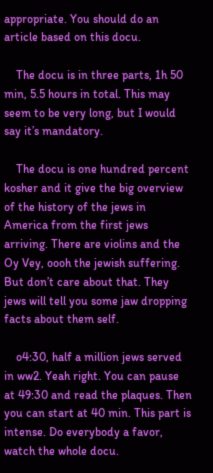appropriate. You should do an article based on this docu.

    The docu is in three parts, 1h 50 min, 5.5 hours in total. This may seem to be very long, but I would say it’s mandatory.

    The docu is one hundred percent kosher and it give the big overview of the history of the jews in America from the first jews arriving. There are violins and the Oy Vey, oooh the jewish suffering. But don’t care about that. They jews will tell you some jaw dropping facts about them self.

    o4:30, half a million jews served in ww2. Yeah right. You can pause at 49:30 and read the plaques. Then you can start at 40 min. This part is intense. Do everybody a favor, watch the whole docu.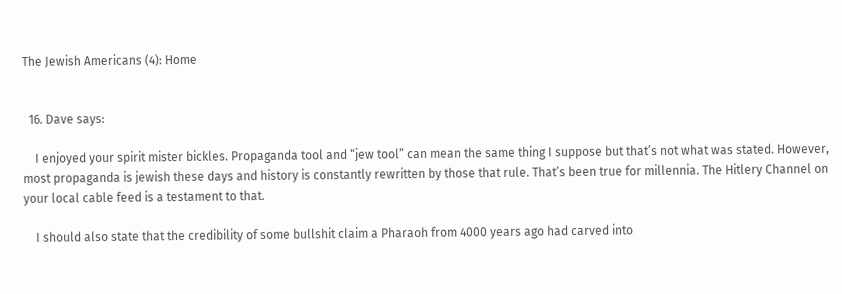The Jewish Americans (4): Home


  16. Dave says:

    I enjoyed your spirit mister bickles. Propaganda tool and “jew tool” can mean the same thing I suppose but that’s not what was stated. However, most propaganda is jewish these days and history is constantly rewritten by those that rule. That’s been true for millennia. The Hitlery Channel on your local cable feed is a testament to that.

    I should also state that the credibility of some bullshit claim a Pharaoh from 4000 years ago had carved into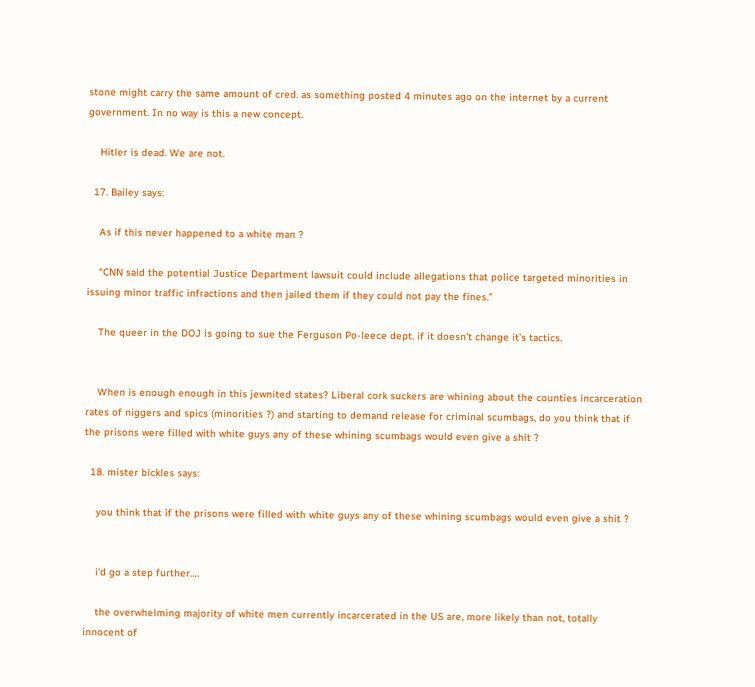stone might carry the same amount of cred. as something posted 4 minutes ago on the internet by a current government. In no way is this a new concept.

    Hitler is dead. We are not.

  17. Bailey says:

    As if this never happened to a white man ?

    “CNN said the potential Justice Department lawsuit could include allegations that police targeted minorities in issuing minor traffic infractions and then jailed them if they could not pay the fines.”

    The queer in the DOJ is going to sue the Ferguson Po-leece dept. if it doesn’t change it’s tactics.


    When is enough enough in this jewnited states? Liberal cork suckers are whining about the counties incarceration rates of niggers and spics (minorities ?) and starting to demand release for criminal scumbags, do you think that if the prisons were filled with white guys any of these whining scumbags would even give a shit ?

  18. mister bickles says:

    you think that if the prisons were filled with white guys any of these whining scumbags would even give a shit ?


    i’d go a step further….

    the overwhelming majority of white men currently incarcerated in the US are, more likely than not, totally innocent of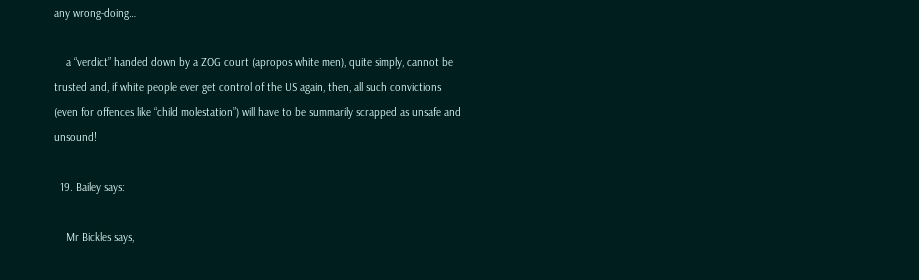any wrong-doing…

    a “verdict” handed down by a ZOG court (apropos white men), quite simply, cannot be trusted and, if white people ever get control of the US again, then, all such convictions (even for offences like “child molestation”) will have to be summarily scrapped as unsafe and unsound!

  19. Bailey says:

    Mr Bickles says,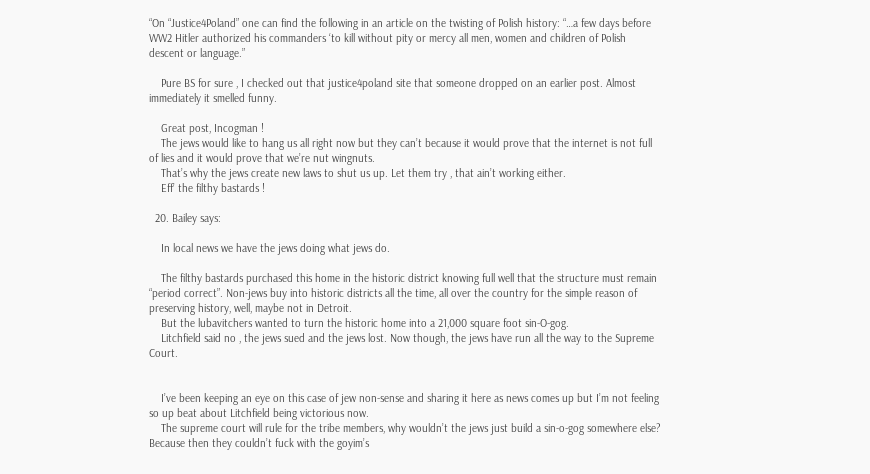“On “Justice4Poland” one can find the following in an article on the twisting of Polish history: “…a few days before WW2 Hitler authorized his commanders ‘to kill without pity or mercy all men, women and children of Polish descent or language.”

    Pure BS for sure , I checked out that justice4poland site that someone dropped on an earlier post. Almost immediately it smelled funny.

    Great post, Incogman !
    The jews would like to hang us all right now but they can’t because it would prove that the internet is not full of lies and it would prove that we’re nut wingnuts.
    That’s why the jews create new laws to shut us up. Let them try , that ain’t working either.
    Eff’ the filthy bastards !

  20. Bailey says:

    In local news we have the jews doing what jews do.

    The filthy bastards purchased this home in the historic district knowing full well that the structure must remain “period correct”. Non-jews buy into historic districts all the time, all over the country for the simple reason of preserving history, well, maybe not in Detroit.
    But the lubavitchers wanted to turn the historic home into a 21,000 square foot sin-O-gog.
    Litchfield said no , the jews sued and the jews lost. Now though, the jews have run all the way to the Supreme Court.


    I’ve been keeping an eye on this case of jew non-sense and sharing it here as news comes up but I’m not feeling so up beat about Litchfield being victorious now.
    The supreme court will rule for the tribe members, why wouldn’t the jews just build a sin-o-gog somewhere else? Because then they couldn’t fuck with the goyim’s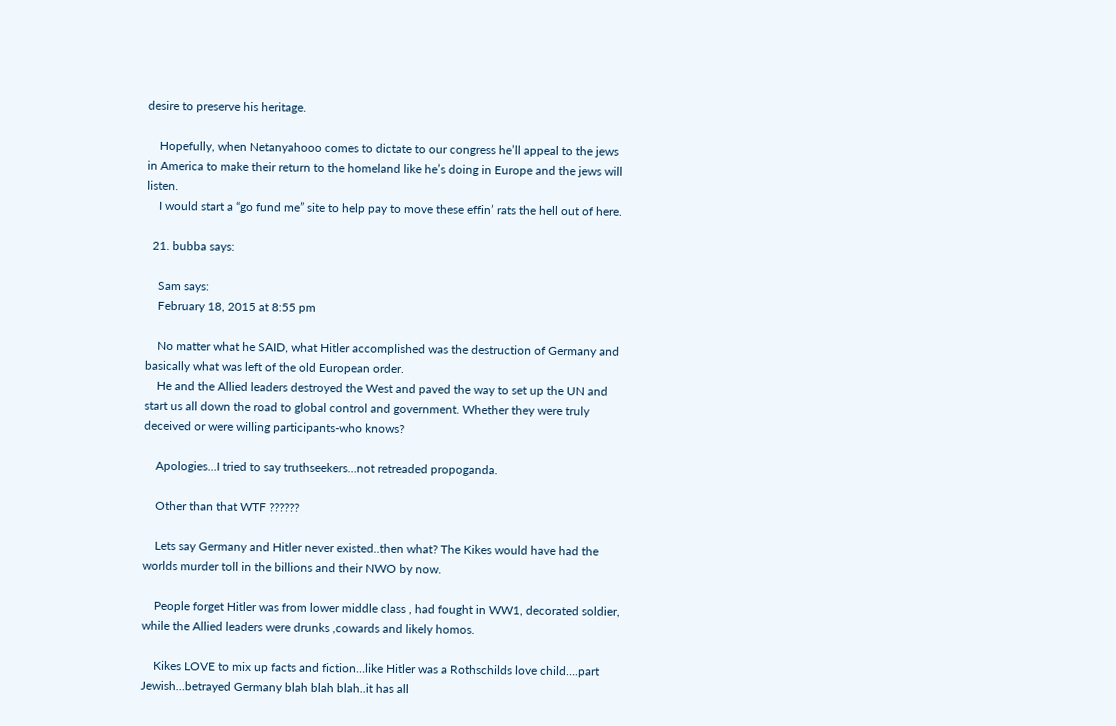desire to preserve his heritage.

    Hopefully, when Netanyahooo comes to dictate to our congress he’ll appeal to the jews in America to make their return to the homeland like he’s doing in Europe and the jews will listen.
    I would start a “go fund me” site to help pay to move these effin’ rats the hell out of here.

  21. bubba says:

    Sam says:
    February 18, 2015 at 8:55 pm

    No matter what he SAID, what Hitler accomplished was the destruction of Germany and basically what was left of the old European order.
    He and the Allied leaders destroyed the West and paved the way to set up the UN and start us all down the road to global control and government. Whether they were truly deceived or were willing participants-who knows?

    Apologies…I tried to say truthseekers…not retreaded propoganda.

    Other than that WTF ??????

    Lets say Germany and Hitler never existed..then what? The Kikes would have had the worlds murder toll in the billions and their NWO by now.

    People forget Hitler was from lower middle class , had fought in WW1, decorated soldier, while the Allied leaders were drunks ,cowards and likely homos.

    Kikes LOVE to mix up facts and fiction…like Hitler was a Rothschilds love child….part Jewish…betrayed Germany blah blah blah..it has all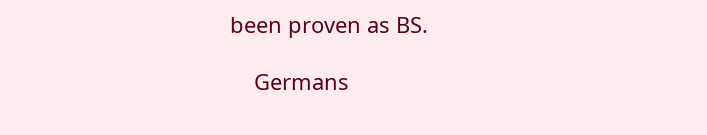been proven as BS.

    Germans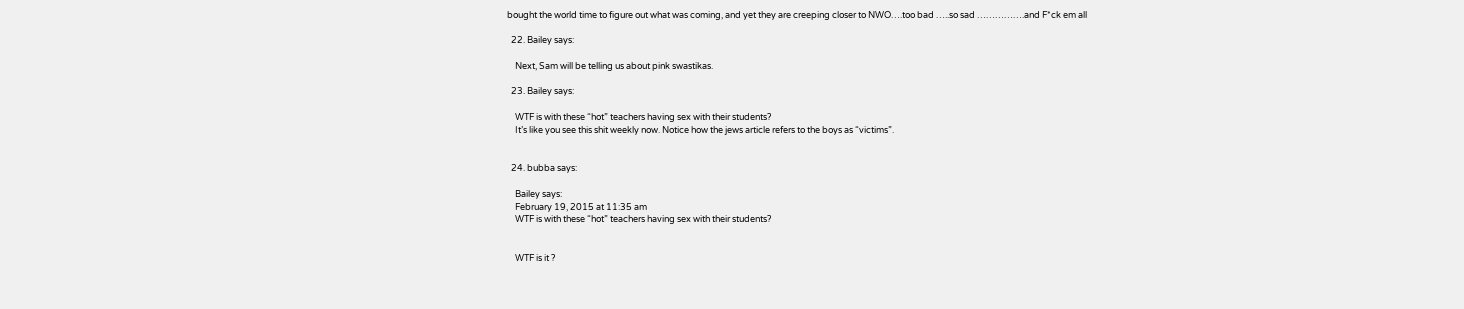bought the world time to figure out what was coming, and yet they are creeping closer to NWO….too bad …..so sad …………….and F*ck em all

  22. Bailey says:

    Next, Sam will be telling us about pink swastikas.

  23. Bailey says:

    WTF is with these “hot” teachers having sex with their students?
    It’s like you see this shit weekly now. Notice how the jews article refers to the boys as “victims”.


  24. bubba says:

    Bailey says:
    February 19, 2015 at 11:35 am
    WTF is with these “hot” teachers having sex with their students?


    WTF is it ?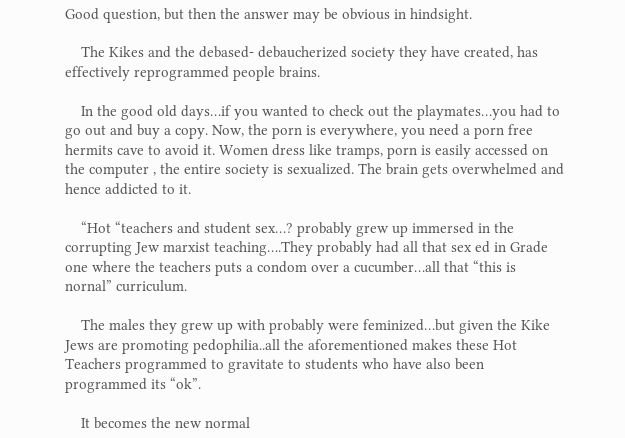Good question, but then the answer may be obvious in hindsight.

    The Kikes and the debased- debaucherized society they have created, has effectively reprogrammed people brains.

    In the good old days…if you wanted to check out the playmates…you had to go out and buy a copy. Now, the porn is everywhere, you need a porn free hermits cave to avoid it. Women dress like tramps, porn is easily accessed on the computer , the entire society is sexualized. The brain gets overwhelmed and hence addicted to it.

    “Hot “teachers and student sex…? probably grew up immersed in the corrupting Jew marxist teaching….They probably had all that sex ed in Grade one where the teachers puts a condom over a cucumber…all that “this is nornal” curriculum.

    The males they grew up with probably were feminized…but given the Kike Jews are promoting pedophilia..all the aforementioned makes these Hot Teachers programmed to gravitate to students who have also been programmed its “ok”.

    It becomes the new normal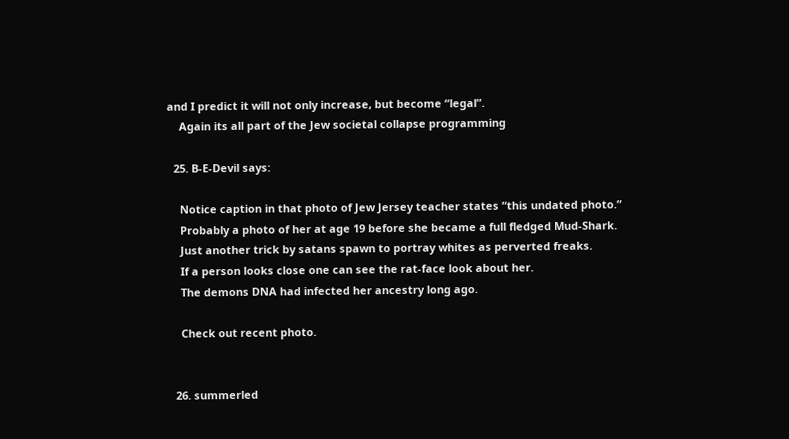and I predict it will not only increase, but become “legal”.
    Again its all part of the Jew societal collapse programming

  25. B-E-Devil says:

    Notice caption in that photo of Jew Jersey teacher states “this undated photo.”
    Probably a photo of her at age 19 before she became a full fledged Mud-Shark.
    Just another trick by satans spawn to portray whites as perverted freaks.
    If a person looks close one can see the rat-face look about her.
    The demons DNA had infected her ancestry long ago.

    Check out recent photo.


  26. summerled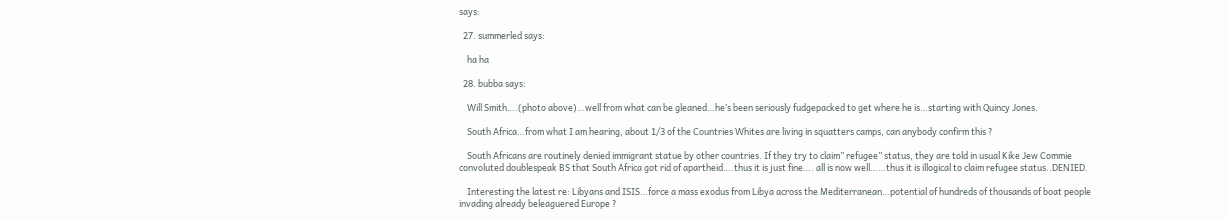says:

  27. summerled says:

    ha ha

  28. bubba says:

    Will Smith….(photo above)…well from what can be gleaned…he’s been seriously fudgepacked to get where he is…starting with Quincy Jones.

    South Africa…from what I am hearing, about 1/3 of the Countries Whites are living in squatters camps, can anybody confirm this ?

    South Africans are routinely denied immigrant statue by other countries. If they try to claim” refugee” status, they are told in usual Kike Jew Commie convoluted doublespeak BS that South Africa got rid of apartheid….thus it is just fine…. all is now well……thus it is illogical to claim refugee status..DENIED.

    Interesting the latest re: Libyans and ISIS…force a mass exodus from Libya across the Mediterranean…potential of hundreds of thousands of boat people invading already beleaguered Europe ?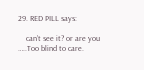29. RED PILL says:

    can’t see it? or are you …..Too blind to care.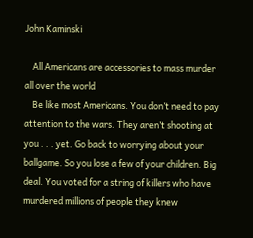John Kaminski

    All Americans are accessories to mass murder all over the world
    Be like most Americans. You don’t need to pay attention to the wars. They aren’t shooting at you . . . yet. Go back to worrying about your ballgame. So you lose a few of your children. Big deal. You voted for a string of killers who have murdered millions of people they knew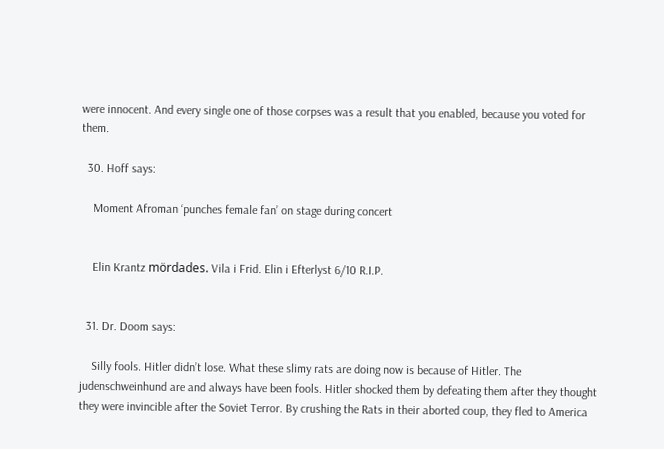were innocent. And every single one of those corpses was a result that you enabled, because you voted for them.

  30. Hoff says:

    Moment Afroman ‘punches female fan’ on stage during concert


    Elin Krantz mördades. Vila i Frid. Elin i Efterlyst 6/10 R.I.P.


  31. Dr. Doom says:

    Silly fools. Hitler didn’t lose. What these slimy rats are doing now is because of Hitler. The judenschweinhund are and always have been fools. Hitler shocked them by defeating them after they thought they were invincible after the Soviet Terror. By crushing the Rats in their aborted coup, they fled to America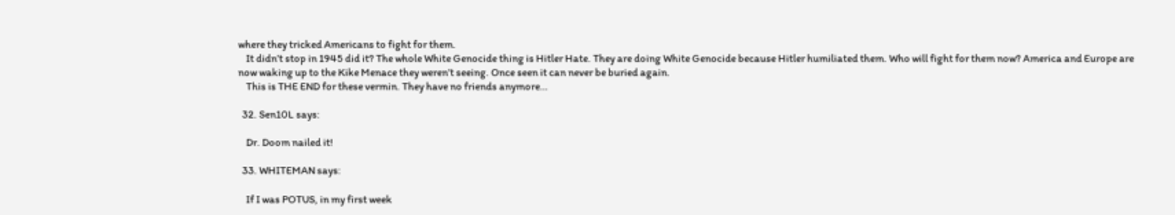where they tricked Americans to fight for them.
    It didn’t stop in 1945 did it? The whole White Genocide thing is Hitler Hate. They are doing White Genocide because Hitler humiliated them. Who will fight for them now? America and Europe are now waking up to the Kike Menace they weren’t seeing. Once seen it can never be buried again.
    This is THE END for these vermin. They have no friends anymore…

  32. Sen10L says:

    Dr. Doom nailed it!

  33. WHITEMAN says:

    If I was POTUS, in my first week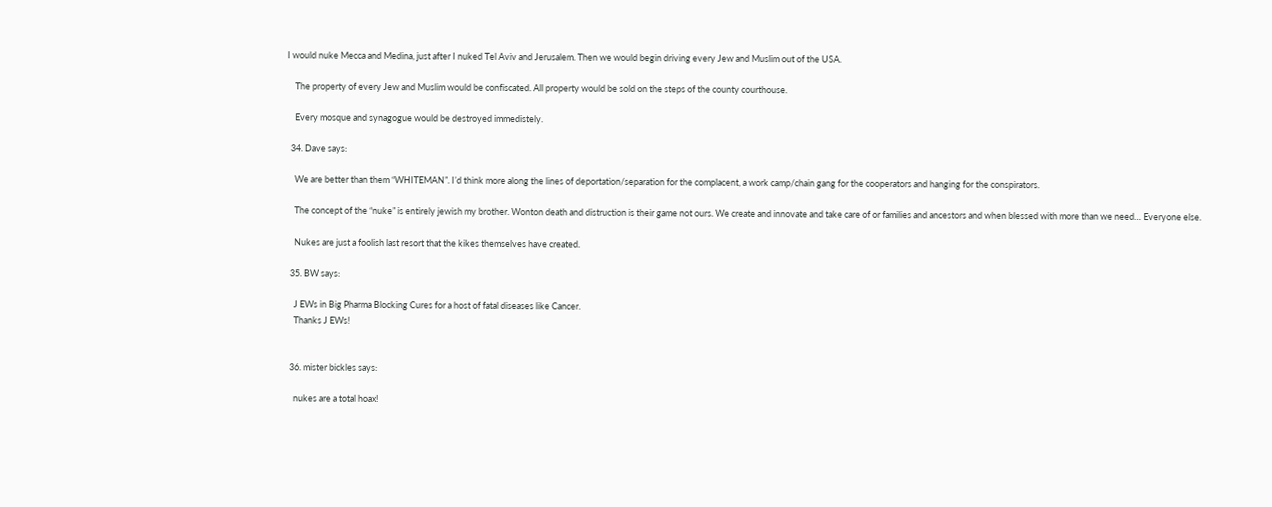I would nuke Mecca and Medina, just after I nuked Tel Aviv and Jerusalem. Then we would begin driving every Jew and Muslim out of the USA.

    The property of every Jew and Muslim would be confiscated. All property would be sold on the steps of the county courthouse.

    Every mosque and synagogue would be destroyed immedistely.

  34. Dave says:

    We are better than them “WHITEMAN”. I’d think more along the lines of deportation/separation for the complacent, a work camp/chain gang for the cooperators and hanging for the conspirators.

    The concept of the “nuke” is entirely jewish my brother. Wonton death and distruction is their game not ours. We create and innovate and take care of or families and ancestors and when blessed with more than we need… Everyone else.

    Nukes are just a foolish last resort that the kikes themselves have created.

  35. BW says:

    J EWs in Big Pharma Blocking Cures for a host of fatal diseases like Cancer.
    Thanks J EWs!


  36. mister bickles says:

    nukes are a total hoax!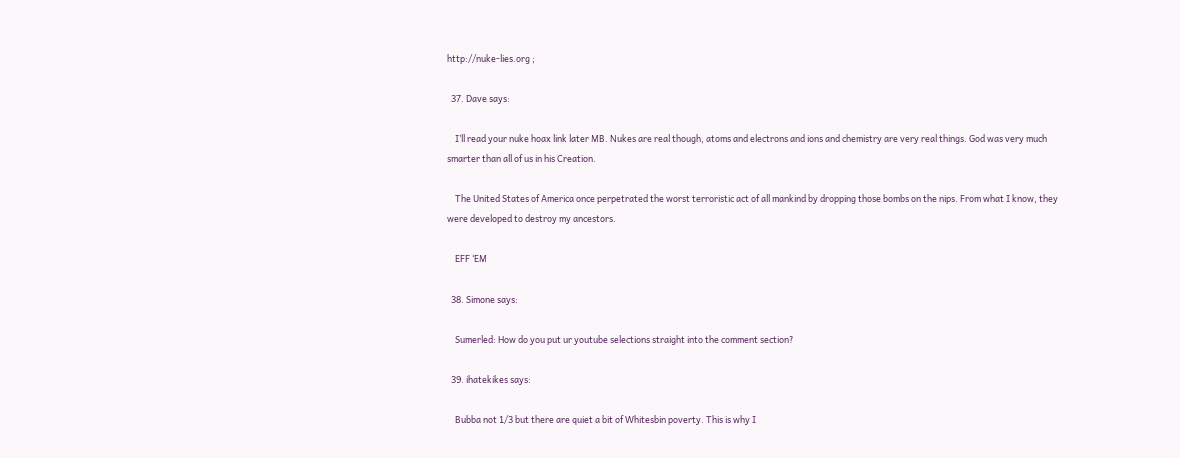http://nuke-lies.org ;

  37. Dave says:

    I’ll read your nuke hoax link later MB. Nukes are real though, atoms and electrons and ions and chemistry are very real things. God was very much smarter than all of us in his Creation.

    The United States of America once perpetrated the worst terroristic act of all mankind by dropping those bombs on the nips. From what I know, they were developed to destroy my ancestors.

    EFF ‘EM

  38. Simone says:

    Sumerled: How do you put ur youtube selections straight into the comment section?

  39. ihatekikes says:

    Bubba not 1/3 but there are quiet a bit of Whitesbin poverty. This is why I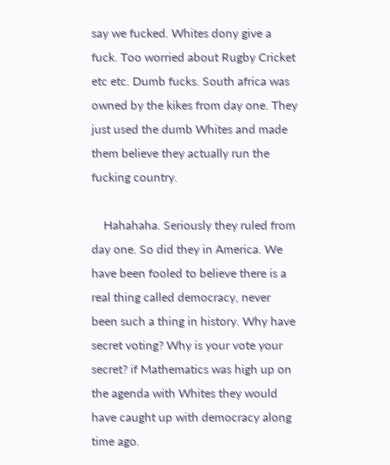say we fucked. Whites dony give a fuck. Too worried about Rugby Cricket etc etc. Dumb fucks. South africa was owned by the kikes from day one. They just used the dumb Whites and made them believe they actually run the fucking country.

    Hahahaha. Seriously they ruled from day one. So did they in America. We have been fooled to believe there is a real thing called democracy, never been such a thing in history. Why have secret voting? Why is your vote your secret? if Mathematics was high up on the agenda with Whites they would have caught up with democracy along time ago.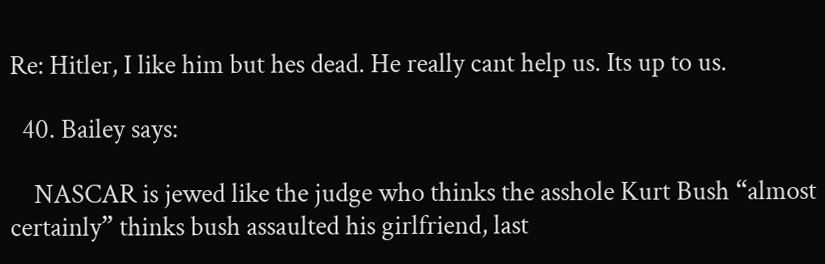Re: Hitler, I like him but hes dead. He really cant help us. Its up to us.

  40. Bailey says:

    NASCAR is jewed like the judge who thinks the asshole Kurt Bush “almost certainly” thinks bush assaulted his girlfriend, last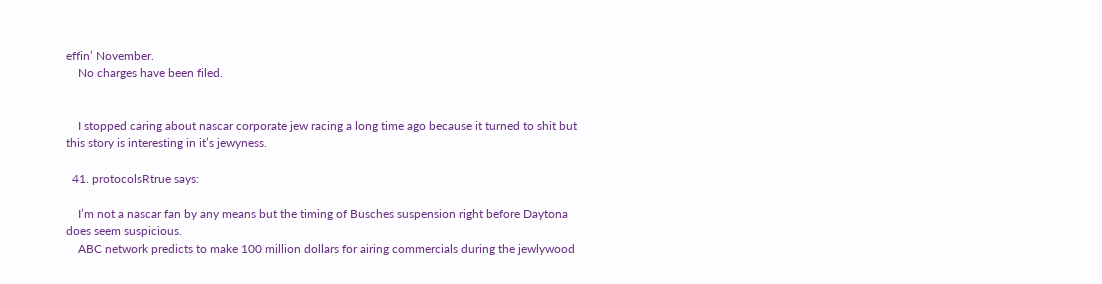effin’ November.
    No charges have been filed.


    I stopped caring about nascar corporate jew racing a long time ago because it turned to shit but this story is interesting in it’s jewyness.

  41. protocolsRtrue says:

    I’m not a nascar fan by any means but the timing of Busches suspension right before Daytona does seem suspicious.
    ABC network predicts to make 100 million dollars for airing commercials during the jewlywood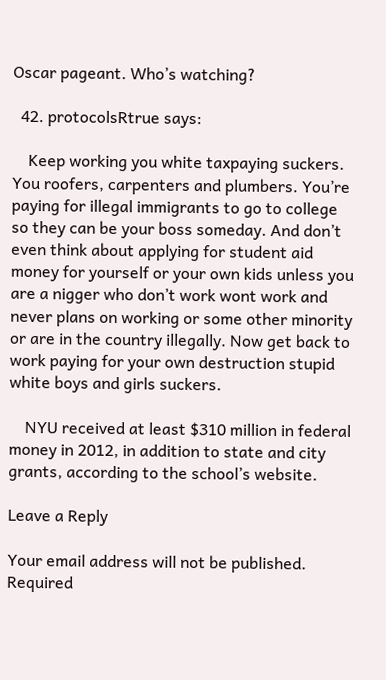Oscar pageant. Who’s watching?

  42. protocolsRtrue says:

    Keep working you white taxpaying suckers. You roofers, carpenters and plumbers. You’re paying for illegal immigrants to go to college so they can be your boss someday. And don’t even think about applying for student aid money for yourself or your own kids unless you are a nigger who don’t work wont work and never plans on working or some other minority or are in the country illegally. Now get back to work paying for your own destruction stupid white boys and girls suckers.

    NYU received at least $310 million in federal money in 2012, in addition to state and city grants, according to the school’s website.

Leave a Reply

Your email address will not be published. Required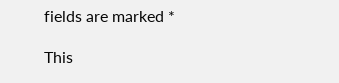fields are marked *

This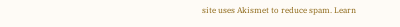site uses Akismet to reduce spam. Learn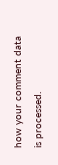how your comment data is processed.